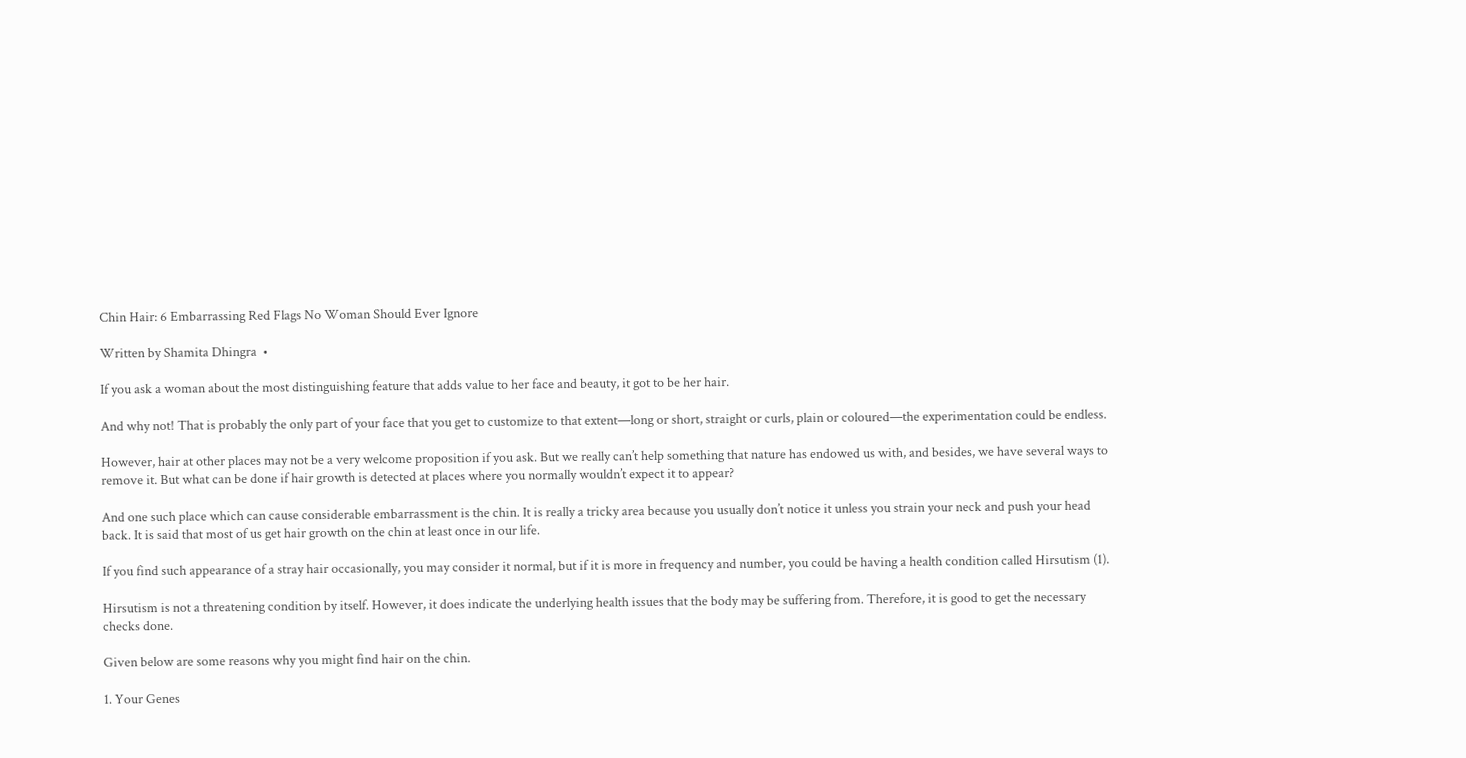Chin Hair: 6 Embarrassing Red Flags No Woman Should Ever Ignore

Written by Shamita Dhingra  •

If you ask a woman about the most distinguishing feature that adds value to her face and beauty, it got to be her hair.

And why not! That is probably the only part of your face that you get to customize to that extent—long or short, straight or curls, plain or coloured—the experimentation could be endless.

However, hair at other places may not be a very welcome proposition if you ask. But we really can’t help something that nature has endowed us with, and besides, we have several ways to remove it. But what can be done if hair growth is detected at places where you normally wouldn’t expect it to appear?

And one such place which can cause considerable embarrassment is the chin. It is really a tricky area because you usually don’t notice it unless you strain your neck and push your head back. It is said that most of us get hair growth on the chin at least once in our life.

If you find such appearance of a stray hair occasionally, you may consider it normal, but if it is more in frequency and number, you could be having a health condition called Hirsutism (1).

Hirsutism is not a threatening condition by itself. However, it does indicate the underlying health issues that the body may be suffering from. Therefore, it is good to get the necessary checks done.

Given below are some reasons why you might find hair on the chin.

1. Your Genes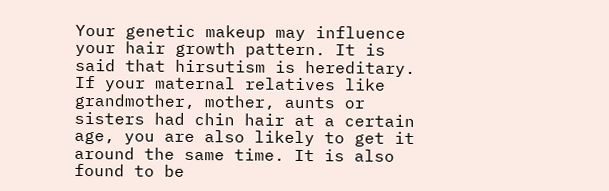Your genetic makeup may influence your hair growth pattern. It is said that hirsutism is hereditary. If your maternal relatives like grandmother, mother, aunts or sisters had chin hair at a certain age, you are also likely to get it around the same time. It is also found to be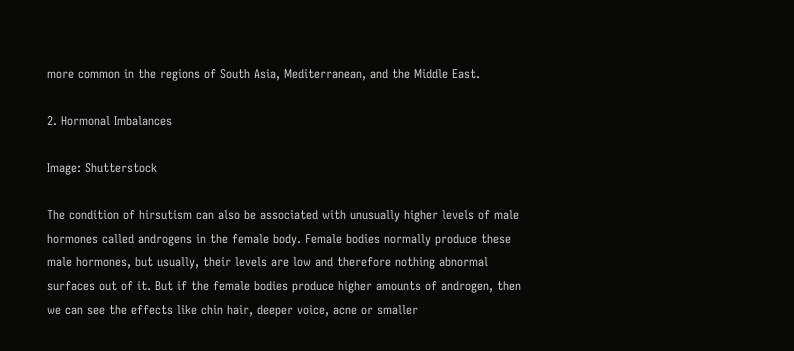more common in the regions of South Asia, Mediterranean, and the Middle East.

2. Hormonal Imbalances

Image: Shutterstock

The condition of hirsutism can also be associated with unusually higher levels of male hormones called androgens in the female body. Female bodies normally produce these male hormones, but usually, their levels are low and therefore nothing abnormal surfaces out of it. But if the female bodies produce higher amounts of androgen, then we can see the effects like chin hair, deeper voice, acne or smaller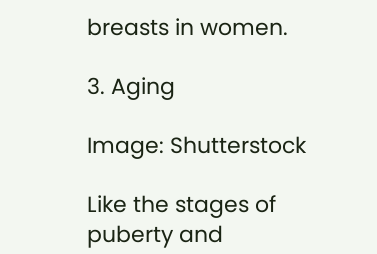breasts in women.

3. Aging

Image: Shutterstock

Like the stages of puberty and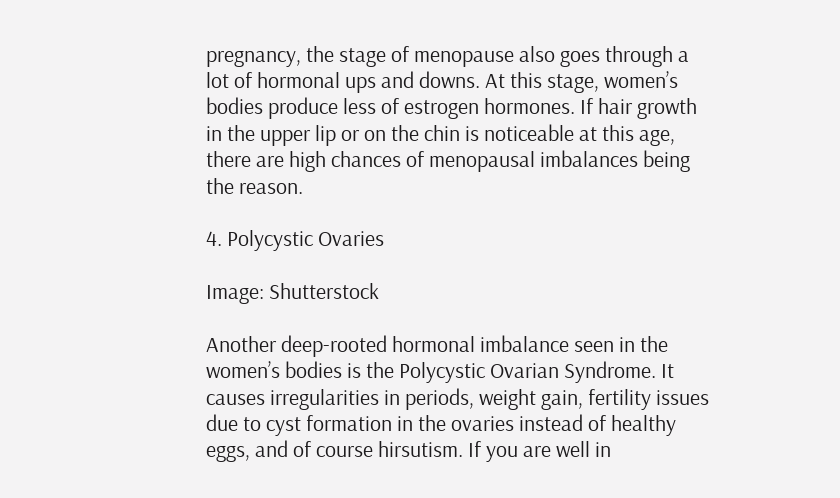pregnancy, the stage of menopause also goes through a lot of hormonal ups and downs. At this stage, women’s bodies produce less of estrogen hormones. If hair growth in the upper lip or on the chin is noticeable at this age, there are high chances of menopausal imbalances being the reason.

4. Polycystic Ovaries

Image: Shutterstock

Another deep-rooted hormonal imbalance seen in the women’s bodies is the Polycystic Ovarian Syndrome. It causes irregularities in periods, weight gain, fertility issues due to cyst formation in the ovaries instead of healthy eggs, and of course hirsutism. If you are well in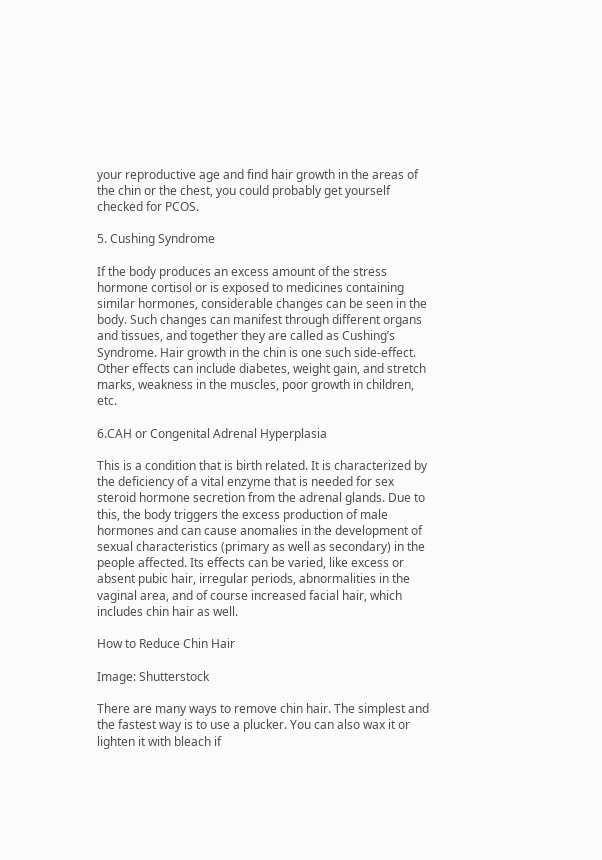your reproductive age and find hair growth in the areas of the chin or the chest, you could probably get yourself checked for PCOS.

5. Cushing Syndrome

If the body produces an excess amount of the stress hormone cortisol or is exposed to medicines containing similar hormones, considerable changes can be seen in the body. Such changes can manifest through different organs and tissues, and together they are called as Cushing’s Syndrome. Hair growth in the chin is one such side-effect. Other effects can include diabetes, weight gain, and stretch marks, weakness in the muscles, poor growth in children, etc.

6.CAH or Congenital Adrenal Hyperplasia

This is a condition that is birth related. It is characterized by the deficiency of a vital enzyme that is needed for sex steroid hormone secretion from the adrenal glands. Due to this, the body triggers the excess production of male hormones and can cause anomalies in the development of sexual characteristics (primary as well as secondary) in the people affected. Its effects can be varied, like excess or absent pubic hair, irregular periods, abnormalities in the vaginal area, and of course increased facial hair, which includes chin hair as well.

How to Reduce Chin Hair

Image: Shutterstock

There are many ways to remove chin hair. The simplest and the fastest way is to use a plucker. You can also wax it or lighten it with bleach if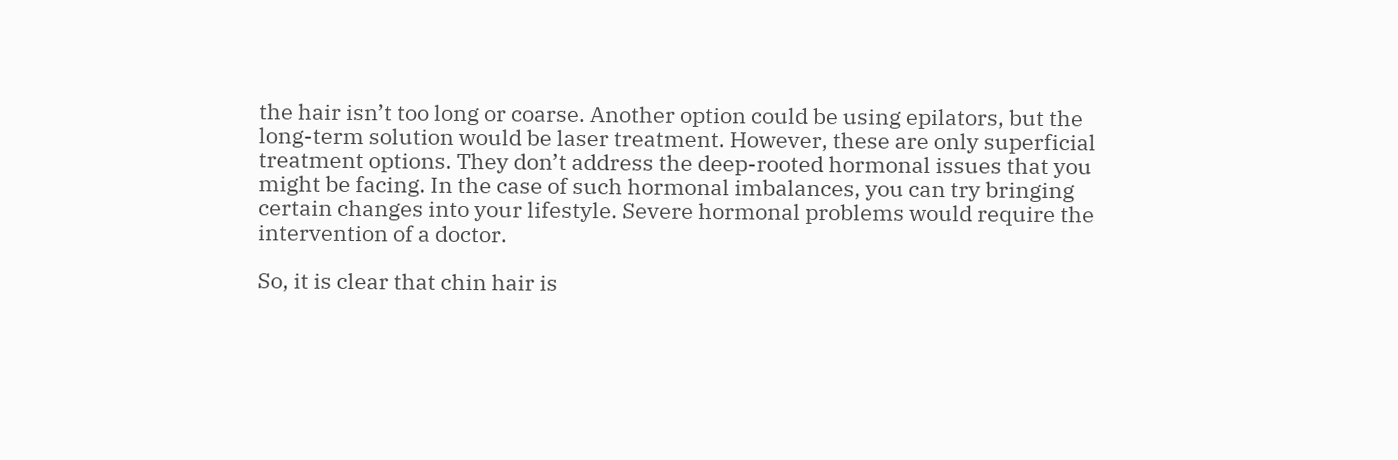the hair isn’t too long or coarse. Another option could be using epilators, but the long-term solution would be laser treatment. However, these are only superficial treatment options. They don’t address the deep-rooted hormonal issues that you might be facing. In the case of such hormonal imbalances, you can try bringing certain changes into your lifestyle. Severe hormonal problems would require the intervention of a doctor.

So, it is clear that chin hair is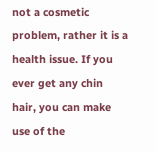not a cosmetic problem, rather it is a health issue. If you ever get any chin hair, you can make use of the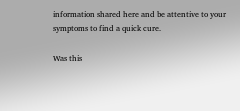information shared here and be attentive to your symptoms to find a quick cure.

Was this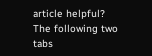article helpful?
The following two tabs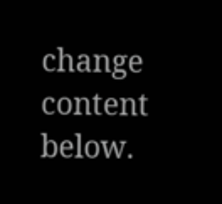change content below.